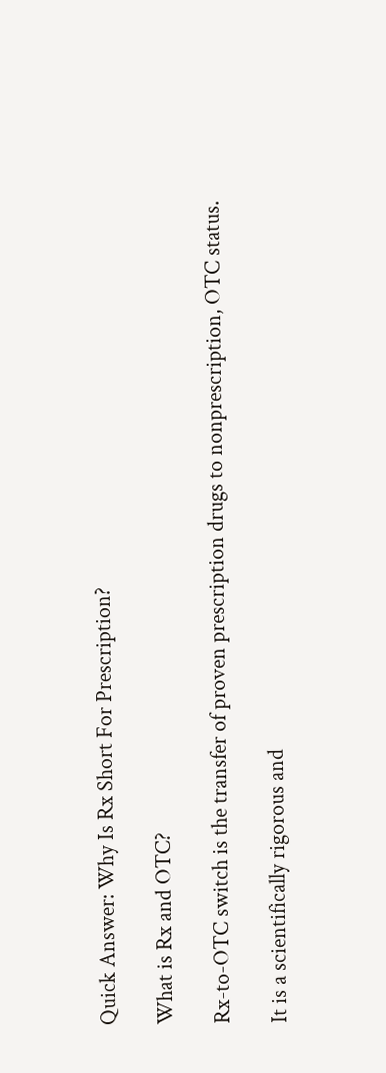Quick Answer: Why Is Rx Short For Prescription?

What is Rx and OTC?

Rx-to-OTC switch is the transfer of proven prescription drugs to nonprescription, OTC status.

It is a scientifically rigorous and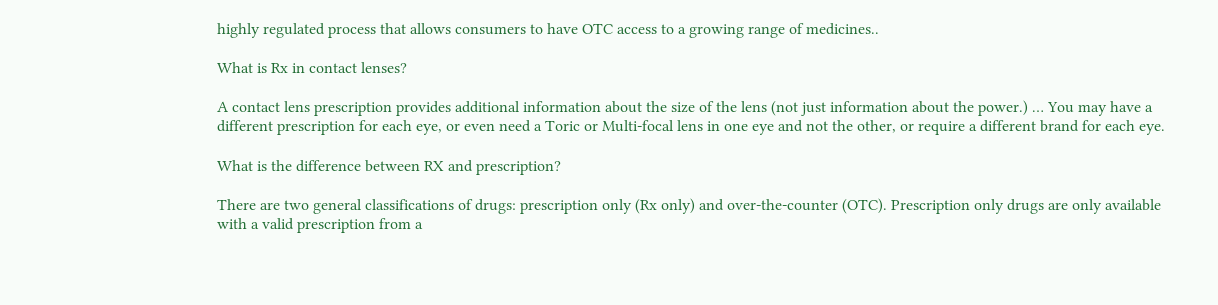highly regulated process that allows consumers to have OTC access to a growing range of medicines..

What is Rx in contact lenses?

A contact lens prescription provides additional information about the size of the lens (not just information about the power.) … You may have a different prescription for each eye, or even need a Toric or Multi-focal lens in one eye and not the other, or require a different brand for each eye.

What is the difference between RX and prescription?

There are two general classifications of drugs: prescription only (Rx only) and over-the-counter (OTC). Prescription only drugs are only available with a valid prescription from a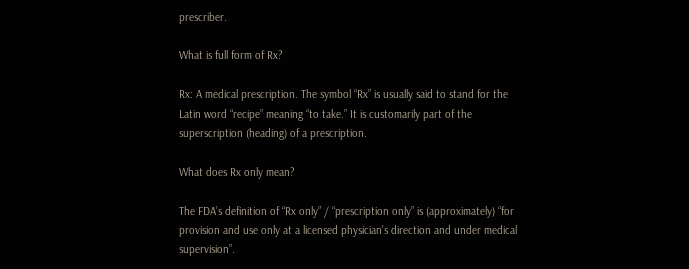prescriber.

What is full form of Rx?

Rx: A medical prescription. The symbol “Rx” is usually said to stand for the Latin word “recipe” meaning “to take.” It is customarily part of the superscription (heading) of a prescription.

What does Rx only mean?

The FDA’s definition of “Rx only” / “prescription only” is (approximately) “for provision and use only at a licensed physician’s direction and under medical supervision”.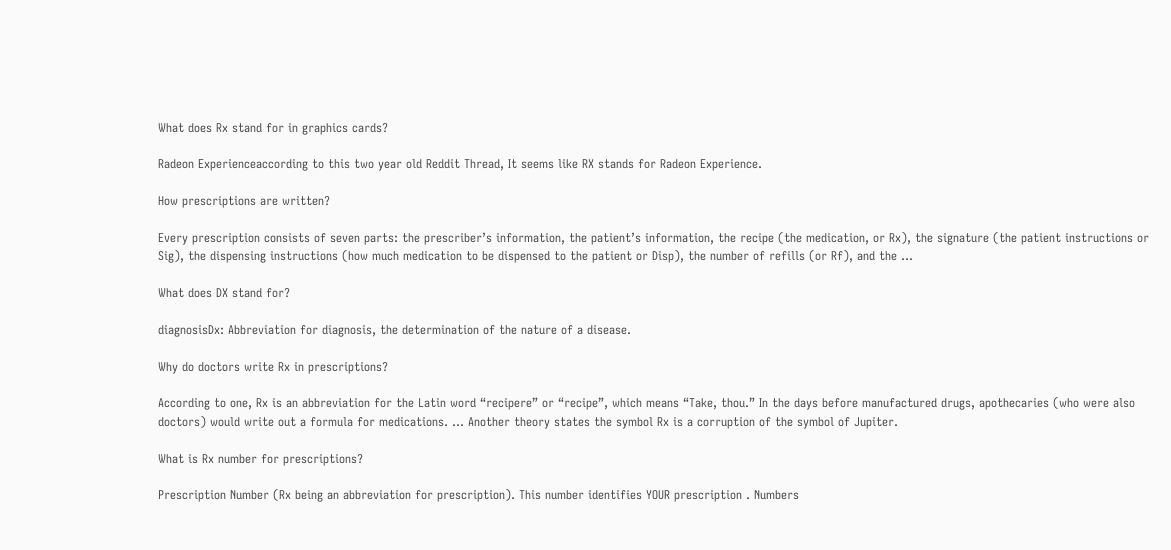What does Rx stand for in graphics cards?

Radeon Experienceaccording to this two year old Reddit Thread, It seems like RX stands for Radeon Experience.

How prescriptions are written?

Every prescription consists of seven parts: the prescriber’s information, the patient’s information, the recipe (the medication, or Rx), the signature (the patient instructions or Sig), the dispensing instructions (how much medication to be dispensed to the patient or Disp), the number of refills (or Rf), and the …

What does DX stand for?

diagnosisDx: Abbreviation for diagnosis, the determination of the nature of a disease.

Why do doctors write Rx in prescriptions?

According to one, Rx is an abbreviation for the Latin word “recipere” or “recipe”, which means “Take, thou.” In the days before manufactured drugs, apothecaries (who were also doctors) would write out a formula for medications. … Another theory states the symbol Rx is a corruption of the symbol of Jupiter.

What is Rx number for prescriptions?

Prescription Number (Rx being an abbreviation for prescription). This number identifies YOUR prescription . Numbers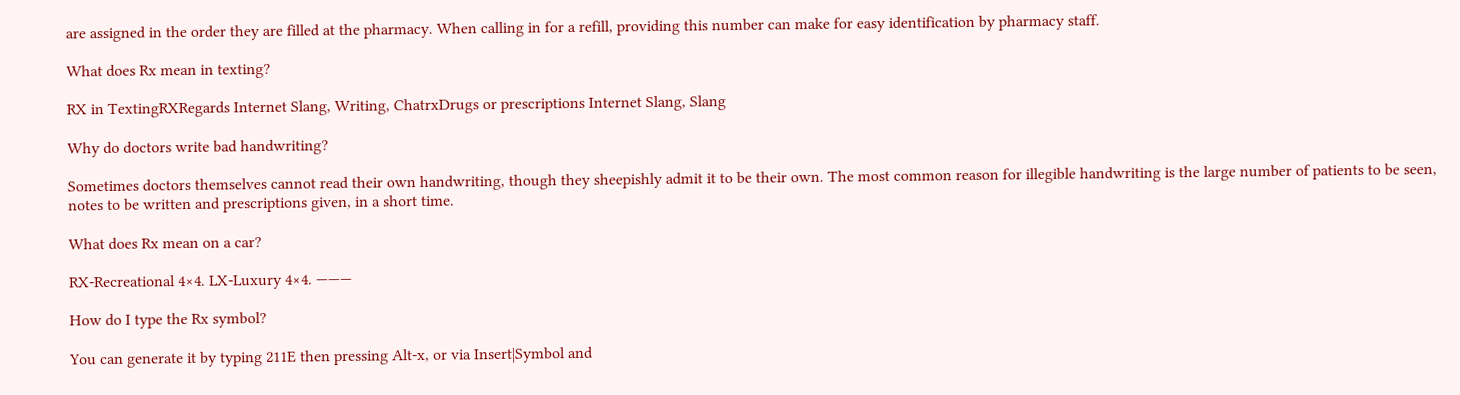are assigned in the order they are filled at the pharmacy. When calling in for a refill, providing this number can make for easy identification by pharmacy staff.

What does Rx mean in texting?

RX in TextingRXRegards Internet Slang, Writing, ChatrxDrugs or prescriptions Internet Slang, Slang

Why do doctors write bad handwriting?

Sometimes doctors themselves cannot read their own handwriting, though they sheepishly admit it to be their own. The most common reason for illegible handwriting is the large number of patients to be seen, notes to be written and prescriptions given, in a short time.

What does Rx mean on a car?

RX-Recreational 4×4. LX-Luxury 4×4. ———

How do I type the Rx symbol?

You can generate it by typing 211E then pressing Alt-x, or via Insert|Symbol and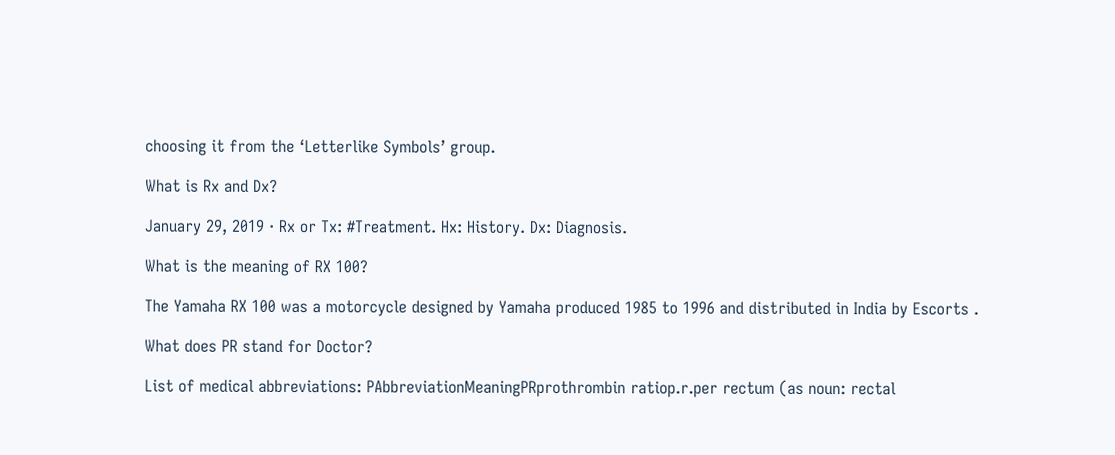choosing it from the ‘Letterlike Symbols’ group.

What is Rx and Dx?

January 29, 2019 · Rx or Tx: #Treatment. Hx: History. Dx: Diagnosis.

What is the meaning of RX 100?

The Yamaha RX 100 was a motorcycle designed by Yamaha produced 1985 to 1996 and distributed in India by Escorts .

What does PR stand for Doctor?

List of medical abbreviations: PAbbreviationMeaningPRprothrombin ratiop.r.per rectum (as noun: rectal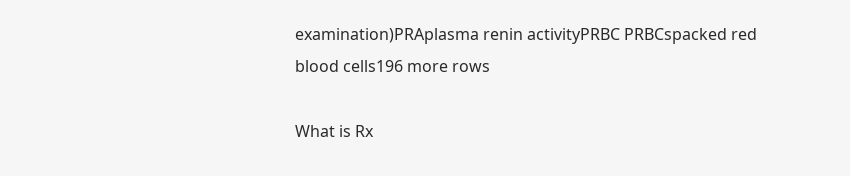examination)PRAplasma renin activityPRBC PRBCspacked red blood cells196 more rows

What is Rx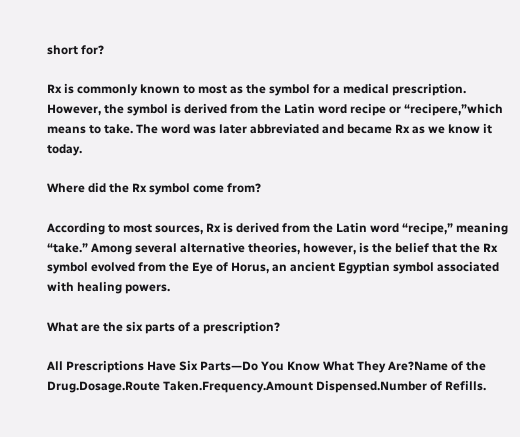short for?

Rx is commonly known to most as the symbol for a medical prescription. However, the symbol is derived from the Latin word recipe or “recipere,”which means to take. The word was later abbreviated and became Rx as we know it today.

Where did the Rx symbol come from?

According to most sources, Rx is derived from the Latin word “recipe,” meaning “take.” Among several alternative theories, however, is the belief that the Rx symbol evolved from the Eye of Horus, an ancient Egyptian symbol associated with healing powers.

What are the six parts of a prescription?

All Prescriptions Have Six Parts—Do You Know What They Are?Name of the Drug.Dosage.Route Taken.Frequency.Amount Dispensed.Number of Refills.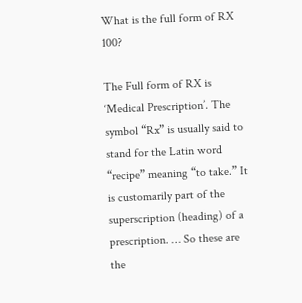What is the full form of RX 100?

The Full form of RX is ‘Medical Prescription’. The symbol “Rx” is usually said to stand for the Latin word “recipe” meaning “to take.” It is customarily part of the superscription (heading) of a prescription. … So these are the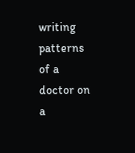writing patterns of a doctor on a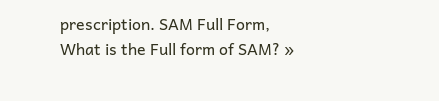prescription. SAM Full Form, What is the Full form of SAM? »